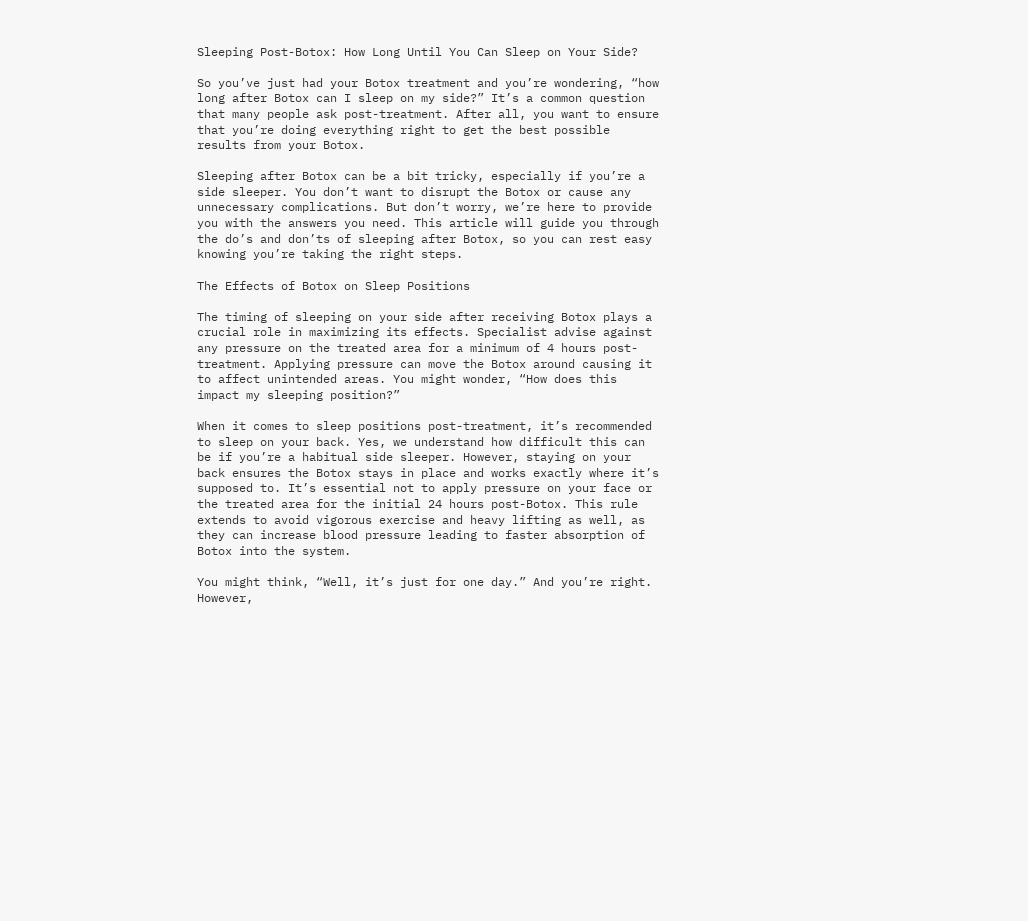Sleeping Post-Botox: How Long Until You Can Sleep on Your Side?

So you’ve just had your Botox treatment and you’re wondering, “how long after Botox can I sleep on my side?” It’s a common question that many people ask post-treatment. After all, you want to ensure that you’re doing everything right to get the best possible results from your Botox.

Sleeping after Botox can be a bit tricky, especially if you’re a side sleeper. You don’t want to disrupt the Botox or cause any unnecessary complications. But don’t worry, we’re here to provide you with the answers you need. This article will guide you through the do’s and don’ts of sleeping after Botox, so you can rest easy knowing you’re taking the right steps.

The Effects of Botox on Sleep Positions

The timing of sleeping on your side after receiving Botox plays a crucial role in maximizing its effects. Specialist advise against any pressure on the treated area for a minimum of 4 hours post-treatment. Applying pressure can move the Botox around causing it to affect unintended areas. You might wonder, “How does this impact my sleeping position?”

When it comes to sleep positions post-treatment, it’s recommended to sleep on your back. Yes, we understand how difficult this can be if you’re a habitual side sleeper. However, staying on your back ensures the Botox stays in place and works exactly where it’s supposed to. It’s essential not to apply pressure on your face or the treated area for the initial 24 hours post-Botox. This rule extends to avoid vigorous exercise and heavy lifting as well, as they can increase blood pressure leading to faster absorption of Botox into the system.

You might think, “Well, it’s just for one day.” And you’re right. However,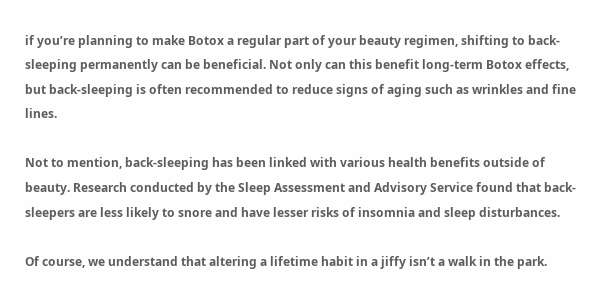if you’re planning to make Botox a regular part of your beauty regimen, shifting to back-sleeping permanently can be beneficial. Not only can this benefit long-term Botox effects, but back-sleeping is often recommended to reduce signs of aging such as wrinkles and fine lines.

Not to mention, back-sleeping has been linked with various health benefits outside of beauty. Research conducted by the Sleep Assessment and Advisory Service found that back-sleepers are less likely to snore and have lesser risks of insomnia and sleep disturbances.

Of course, we understand that altering a lifetime habit in a jiffy isn’t a walk in the park.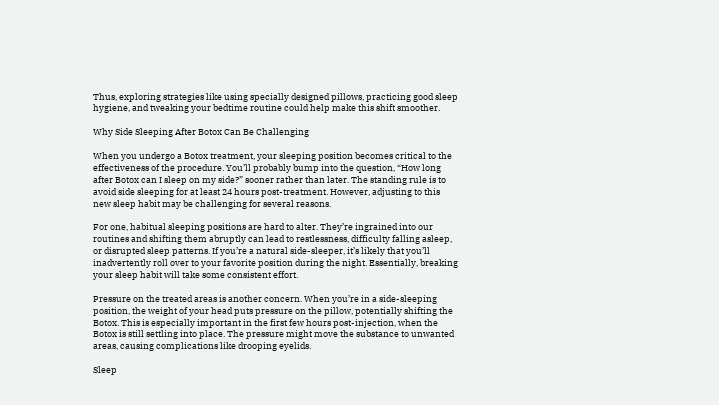Thus, exploring strategies like using specially designed pillows, practicing good sleep hygiene, and tweaking your bedtime routine could help make this shift smoother.

Why Side Sleeping After Botox Can Be Challenging

When you undergo a Botox treatment, your sleeping position becomes critical to the effectiveness of the procedure. You’ll probably bump into the question, “How long after Botox can I sleep on my side?” sooner rather than later. The standing rule is to avoid side sleeping for at least 24 hours post-treatment. However, adjusting to this new sleep habit may be challenging for several reasons.

For one, habitual sleeping positions are hard to alter. They’re ingrained into our routines and shifting them abruptly can lead to restlessness, difficulty falling asleep, or disrupted sleep patterns. If you’re a natural side-sleeper, it’s likely that you’ll inadvertently roll over to your favorite position during the night. Essentially, breaking your sleep habit will take some consistent effort.

Pressure on the treated areas is another concern. When you’re in a side-sleeping position, the weight of your head puts pressure on the pillow, potentially shifting the Botox. This is especially important in the first few hours post-injection, when the Botox is still settling into place. The pressure might move the substance to unwanted areas, causing complications like drooping eyelids.

Sleep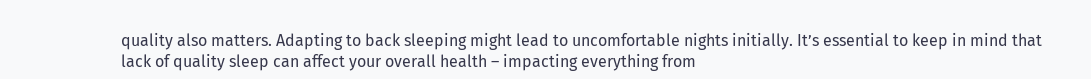quality also matters. Adapting to back sleeping might lead to uncomfortable nights initially. It’s essential to keep in mind that lack of quality sleep can affect your overall health – impacting everything from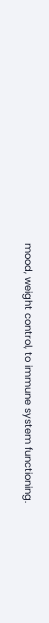mood, weight control, to immune system functioning.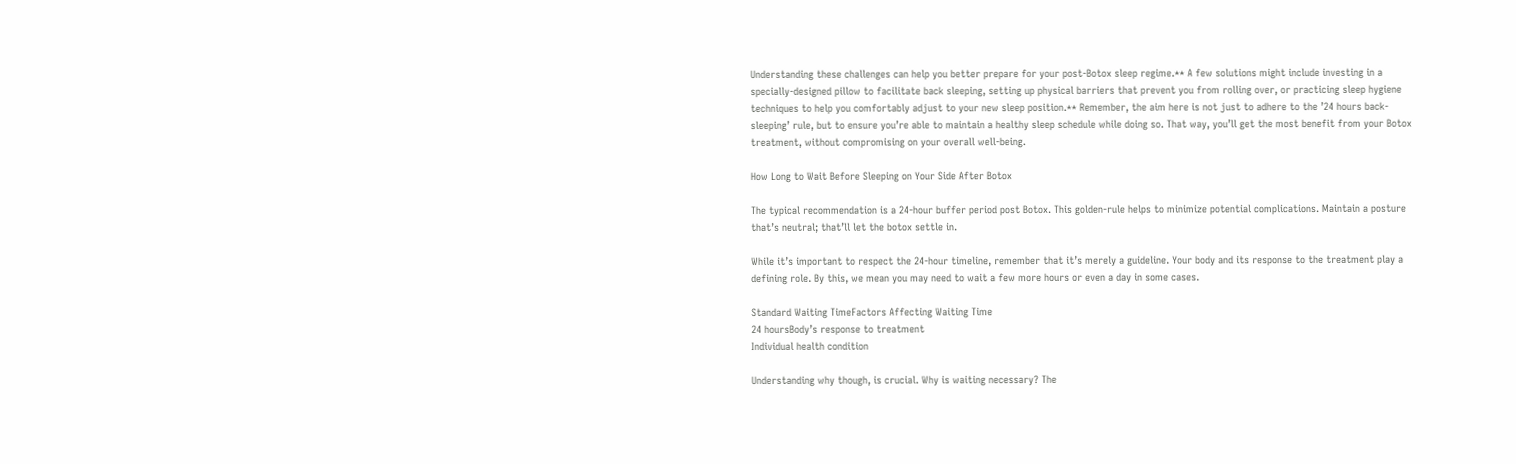Understanding these challenges can help you better prepare for your post-Botox sleep regime.** A few solutions might include investing in a specially-designed pillow to facilitate back sleeping, setting up physical barriers that prevent you from rolling over, or practicing sleep hygiene techniques to help you comfortably adjust to your new sleep position.** Remember, the aim here is not just to adhere to the ’24 hours back-sleeping’ rule, but to ensure you’re able to maintain a healthy sleep schedule while doing so. That way, you’ll get the most benefit from your Botox treatment, without compromising on your overall well-being.

How Long to Wait Before Sleeping on Your Side After Botox

The typical recommendation is a 24-hour buffer period post Botox. This golden-rule helps to minimize potential complications. Maintain a posture that’s neutral; that’ll let the botox settle in.

While it’s important to respect the 24-hour timeline, remember that it’s merely a guideline. Your body and its response to the treatment play a defining role. By this, we mean you may need to wait a few more hours or even a day in some cases.

Standard Waiting TimeFactors Affecting Waiting Time
24 hoursBody’s response to treatment
Individual health condition

Understanding why though, is crucial. Why is waiting necessary? The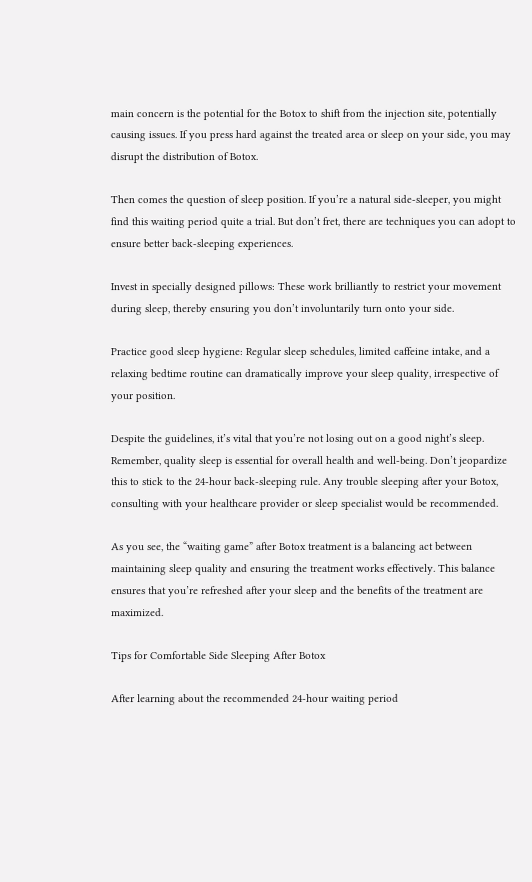main concern is the potential for the Botox to shift from the injection site, potentially causing issues. If you press hard against the treated area or sleep on your side, you may disrupt the distribution of Botox.

Then comes the question of sleep position. If you’re a natural side-sleeper, you might find this waiting period quite a trial. But don’t fret, there are techniques you can adopt to ensure better back-sleeping experiences.

Invest in specially designed pillows: These work brilliantly to restrict your movement during sleep, thereby ensuring you don’t involuntarily turn onto your side.

Practice good sleep hygiene: Regular sleep schedules, limited caffeine intake, and a relaxing bedtime routine can dramatically improve your sleep quality, irrespective of your position.

Despite the guidelines, it’s vital that you’re not losing out on a good night’s sleep. Remember, quality sleep is essential for overall health and well-being. Don’t jeopardize this to stick to the 24-hour back-sleeping rule. Any trouble sleeping after your Botox, consulting with your healthcare provider or sleep specialist would be recommended.

As you see, the “waiting game” after Botox treatment is a balancing act between maintaining sleep quality and ensuring the treatment works effectively. This balance ensures that you’re refreshed after your sleep and the benefits of the treatment are maximized.

Tips for Comfortable Side Sleeping After Botox

After learning about the recommended 24-hour waiting period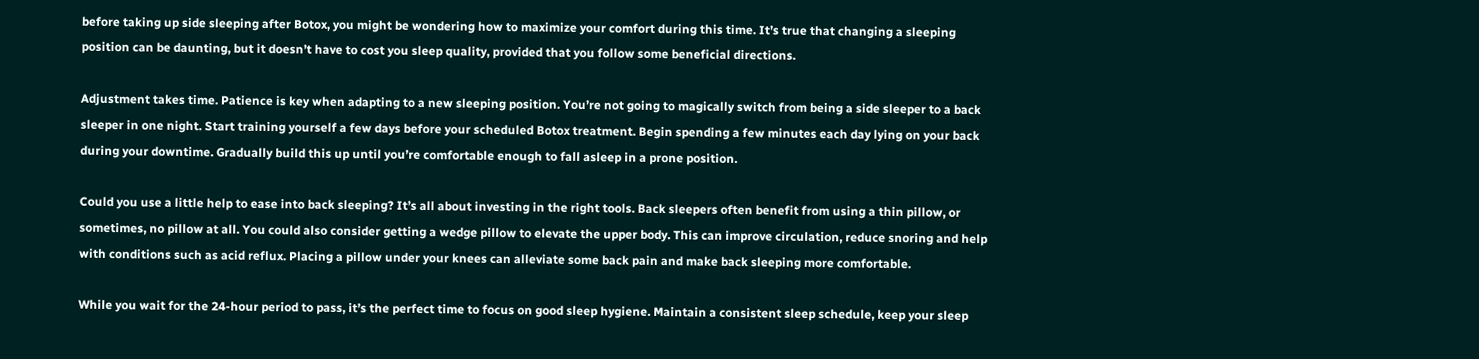before taking up side sleeping after Botox, you might be wondering how to maximize your comfort during this time. It’s true that changing a sleeping position can be daunting, but it doesn’t have to cost you sleep quality, provided that you follow some beneficial directions.

Adjustment takes time. Patience is key when adapting to a new sleeping position. You’re not going to magically switch from being a side sleeper to a back sleeper in one night. Start training yourself a few days before your scheduled Botox treatment. Begin spending a few minutes each day lying on your back during your downtime. Gradually build this up until you’re comfortable enough to fall asleep in a prone position.

Could you use a little help to ease into back sleeping? It’s all about investing in the right tools. Back sleepers often benefit from using a thin pillow, or sometimes, no pillow at all. You could also consider getting a wedge pillow to elevate the upper body. This can improve circulation, reduce snoring and help with conditions such as acid reflux. Placing a pillow under your knees can alleviate some back pain and make back sleeping more comfortable.

While you wait for the 24-hour period to pass, it’s the perfect time to focus on good sleep hygiene. Maintain a consistent sleep schedule, keep your sleep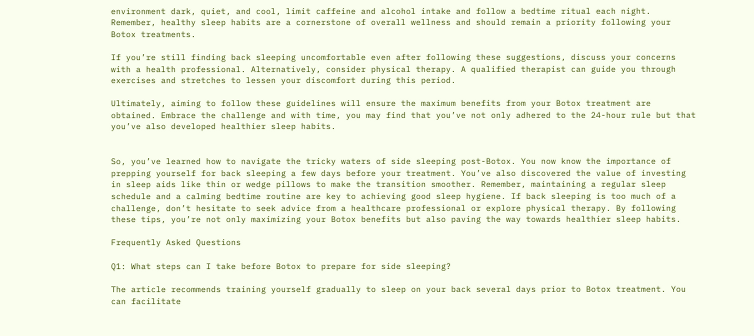environment dark, quiet, and cool, limit caffeine and alcohol intake and follow a bedtime ritual each night. Remember, healthy sleep habits are a cornerstone of overall wellness and should remain a priority following your Botox treatments.

If you’re still finding back sleeping uncomfortable even after following these suggestions, discuss your concerns with a health professional. Alternatively, consider physical therapy. A qualified therapist can guide you through exercises and stretches to lessen your discomfort during this period.

Ultimately, aiming to follow these guidelines will ensure the maximum benefits from your Botox treatment are obtained. Embrace the challenge and with time, you may find that you’ve not only adhered to the 24-hour rule but that you’ve also developed healthier sleep habits.


So, you’ve learned how to navigate the tricky waters of side sleeping post-Botox. You now know the importance of prepping yourself for back sleeping a few days before your treatment. You’ve also discovered the value of investing in sleep aids like thin or wedge pillows to make the transition smoother. Remember, maintaining a regular sleep schedule and a calming bedtime routine are key to achieving good sleep hygiene. If back sleeping is too much of a challenge, don’t hesitate to seek advice from a healthcare professional or explore physical therapy. By following these tips, you’re not only maximizing your Botox benefits but also paving the way towards healthier sleep habits.

Frequently Asked Questions

Q1: What steps can I take before Botox to prepare for side sleeping?

The article recommends training yourself gradually to sleep on your back several days prior to Botox treatment. You can facilitate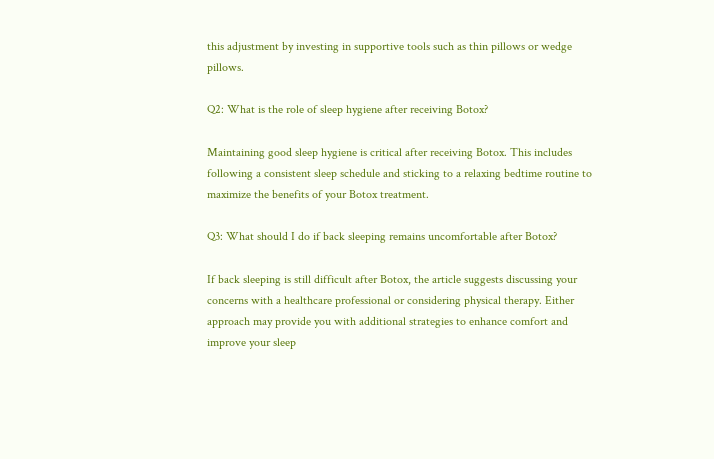this adjustment by investing in supportive tools such as thin pillows or wedge pillows.

Q2: What is the role of sleep hygiene after receiving Botox?

Maintaining good sleep hygiene is critical after receiving Botox. This includes following a consistent sleep schedule and sticking to a relaxing bedtime routine to maximize the benefits of your Botox treatment.

Q3: What should I do if back sleeping remains uncomfortable after Botox?

If back sleeping is still difficult after Botox, the article suggests discussing your concerns with a healthcare professional or considering physical therapy. Either approach may provide you with additional strategies to enhance comfort and improve your sleep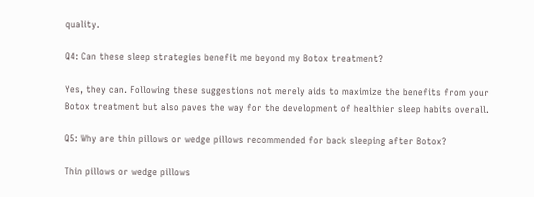quality.

Q4: Can these sleep strategies benefit me beyond my Botox treatment?

Yes, they can. Following these suggestions not merely aids to maximize the benefits from your Botox treatment but also paves the way for the development of healthier sleep habits overall.

Q5: Why are thin pillows or wedge pillows recommended for back sleeping after Botox?

Thin pillows or wedge pillows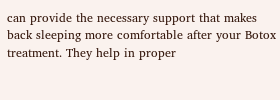can provide the necessary support that makes back sleeping more comfortable after your Botox treatment. They help in proper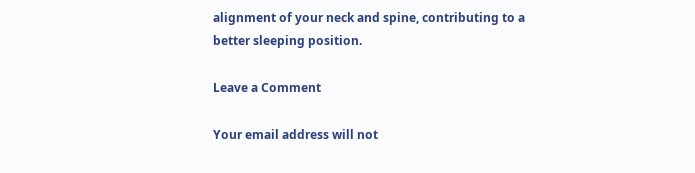alignment of your neck and spine, contributing to a better sleeping position.

Leave a Comment

Your email address will not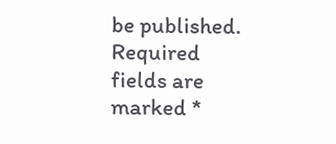be published. Required fields are marked *